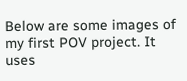Below are some images of my first POV project. It uses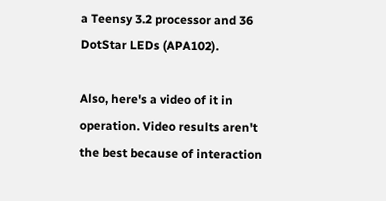a Teensy 3.2 processor and 36 DotStar LEDs (APA102).

Also, here's a video of it in operation. Video results aren't the best because of interaction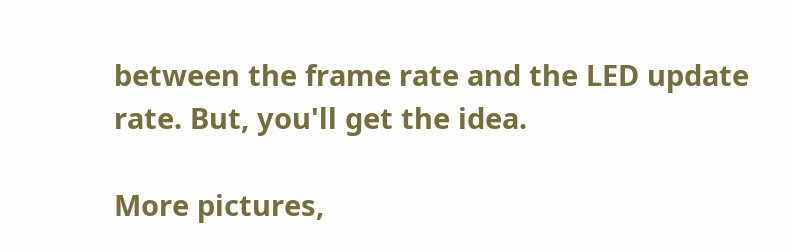between the frame rate and the LED update rate. But, you'll get the idea.

More pictures,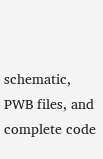schematic, PWB files, and complete code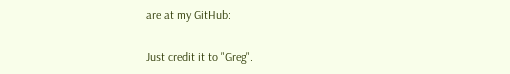are at my GitHub:

Just credit it to "Greg".